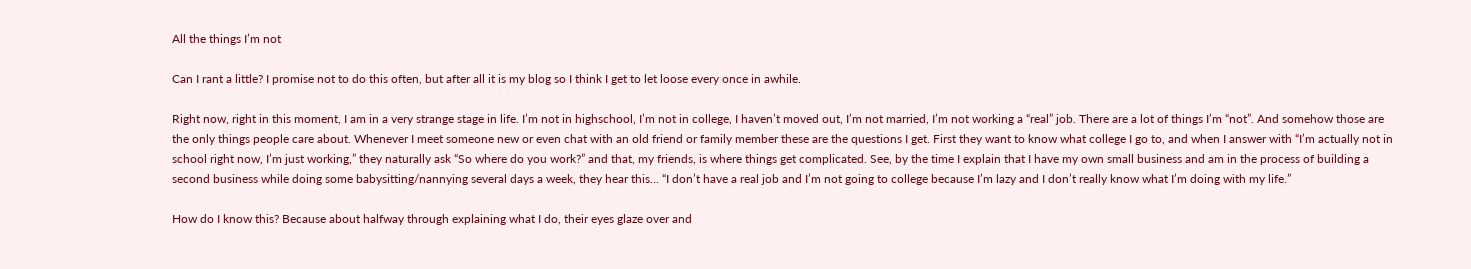All the things I’m not

Can I rant a little? I promise not to do this often, but after all it is my blog so I think I get to let loose every once in awhile.

Right now, right in this moment, I am in a very strange stage in life. I’m not in highschool, I’m not in college, I haven’t moved out, I’m not married, I’m not working a “real” job. There are a lot of things I’m “not”. And somehow those are the only things people care about. Whenever I meet someone new or even chat with an old friend or family member these are the questions I get. First they want to know what college I go to, and when I answer with “I’m actually not in school right now, I’m just working,” they naturally ask “So where do you work?” and that, my friends, is where things get complicated. See, by the time I explain that I have my own small business and am in the process of building a second business while doing some babysitting/nannying several days a week, they hear this… “I don’t have a real job and I’m not going to college because I’m lazy and I don’t really know what I’m doing with my life.”

How do I know this? Because about halfway through explaining what I do, their eyes glaze over and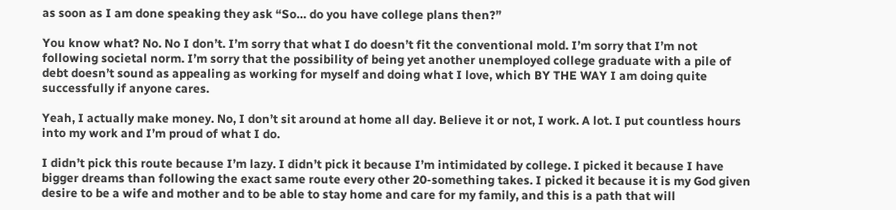as soon as I am done speaking they ask “So… do you have college plans then?”

You know what? No. No I don’t. I’m sorry that what I do doesn’t fit the conventional mold. I’m sorry that I’m not following societal norm. I’m sorry that the possibility of being yet another unemployed college graduate with a pile of debt doesn’t sound as appealing as working for myself and doing what I love, which BY THE WAY I am doing quite successfully if anyone cares.

Yeah, I actually make money. No, I don’t sit around at home all day. Believe it or not, I work. A lot. I put countless hours into my work and I’m proud of what I do.

I didn’t pick this route because I’m lazy. I didn’t pick it because I’m intimidated by college. I picked it because I have bigger dreams than following the exact same route every other 20-something takes. I picked it because it is my God given desire to be a wife and mother and to be able to stay home and care for my family, and this is a path that will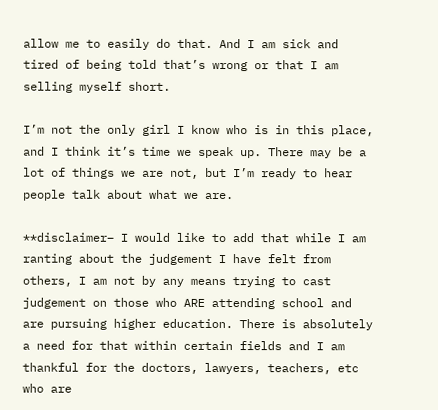allow me to easily do that. And I am sick and tired of being told that’s wrong or that I am selling myself short.

I’m not the only girl I know who is in this place, and I think it’s time we speak up. There may be a lot of things we are not, but I’m ready to hear people talk about what we are.

**disclaimer– I would like to add that while I am ranting about the judgement I have felt from others, I am not by any means trying to cast judgement on those who ARE attending school and are pursuing higher education. There is absolutely a need for that within certain fields and I am thankful for the doctors, lawyers, teachers, etc who are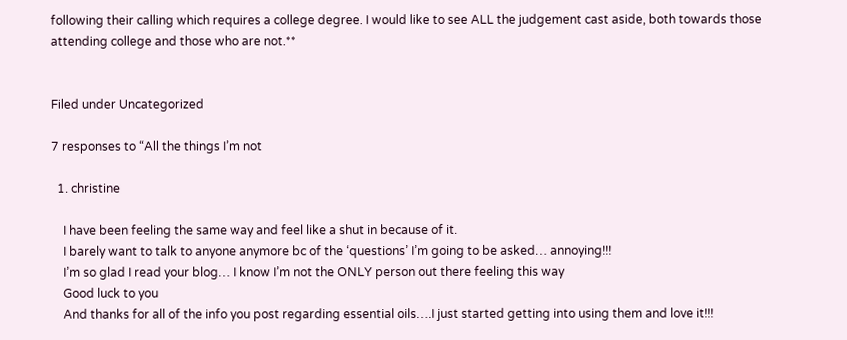following their calling which requires a college degree. I would like to see ALL the judgement cast aside, both towards those attending college and those who are not.**


Filed under Uncategorized

7 responses to “All the things I’m not

  1. christine

    I have been feeling the same way and feel like a shut in because of it.
    I barely want to talk to anyone anymore bc of the ‘questions’ I’m going to be asked… annoying!!!
    I’m so glad I read your blog… I know I’m not the ONLY person out there feeling this way
    Good luck to you
    And thanks for all of the info you post regarding essential oils….I just started getting into using them and love it!!!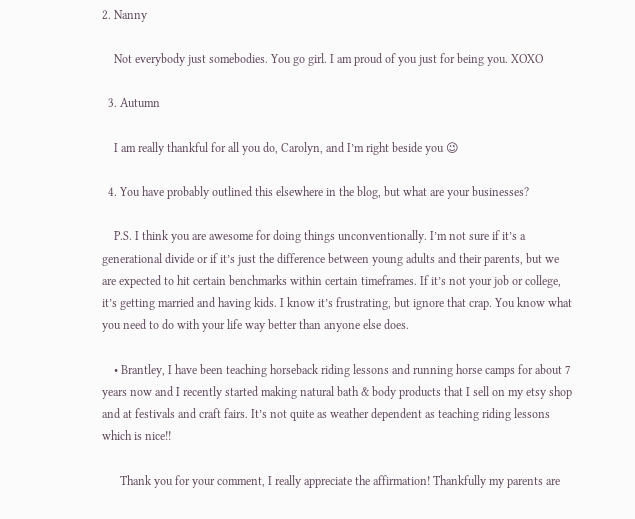2. Nanny

    Not everybody just somebodies. You go girl. I am proud of you just for being you. XOXO

  3. Autumn

    I am really thankful for all you do, Carolyn, and I’m right beside you 😉

  4. You have probably outlined this elsewhere in the blog, but what are your businesses?

    P.S. I think you are awesome for doing things unconventionally. I’m not sure if it’s a generational divide or if it’s just the difference between young adults and their parents, but we are expected to hit certain benchmarks within certain timeframes. If it’s not your job or college, it’s getting married and having kids. I know it’s frustrating, but ignore that crap. You know what you need to do with your life way better than anyone else does.

    • Brantley, I have been teaching horseback riding lessons and running horse camps for about 7 years now and I recently started making natural bath & body products that I sell on my etsy shop and at festivals and craft fairs. It’s not quite as weather dependent as teaching riding lessons which is nice!!

      Thank you for your comment, I really appreciate the affirmation! Thankfully my parents are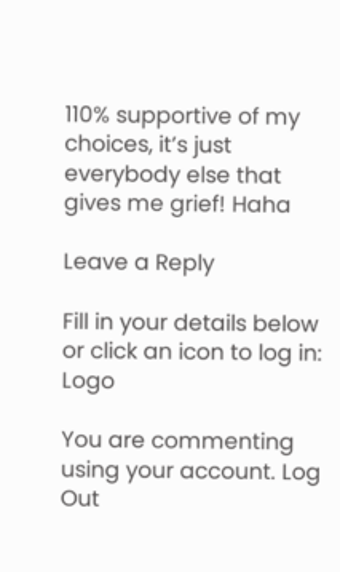110% supportive of my choices, it’s just everybody else that gives me grief! Haha

Leave a Reply

Fill in your details below or click an icon to log in: Logo

You are commenting using your account. Log Out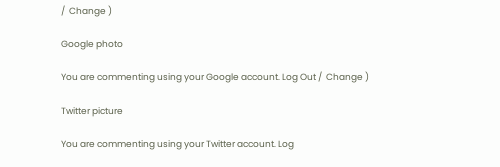/  Change )

Google photo

You are commenting using your Google account. Log Out /  Change )

Twitter picture

You are commenting using your Twitter account. Log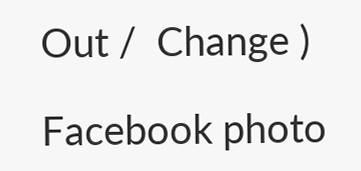Out /  Change )

Facebook photo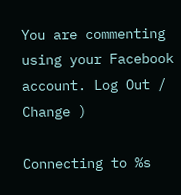You are commenting using your Facebook account. Log Out /  Change )

Connecting to %s